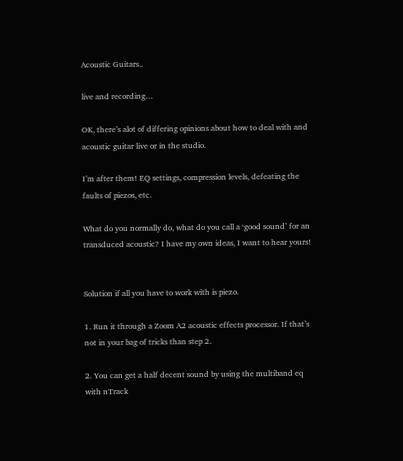Acoustic Guitars..

live and recording…

OK, there’s alot of differing opinions about how to deal with and acoustic guitar live or in the studio.

I’m after them! EQ settings, compression levels, defeating the faults of piezos, etc.

What do you normally do, what do you call a ‘good sound’ for an transduced acoustic? I have my own ideas, I want to hear yours!


Solution if all you have to work with is piezo.

1. Run it through a Zoom A2 acoustic effects processor. If that’s not in your bag of tricks than step 2.

2. You can get a half decent sound by using the multiband eq with nTrack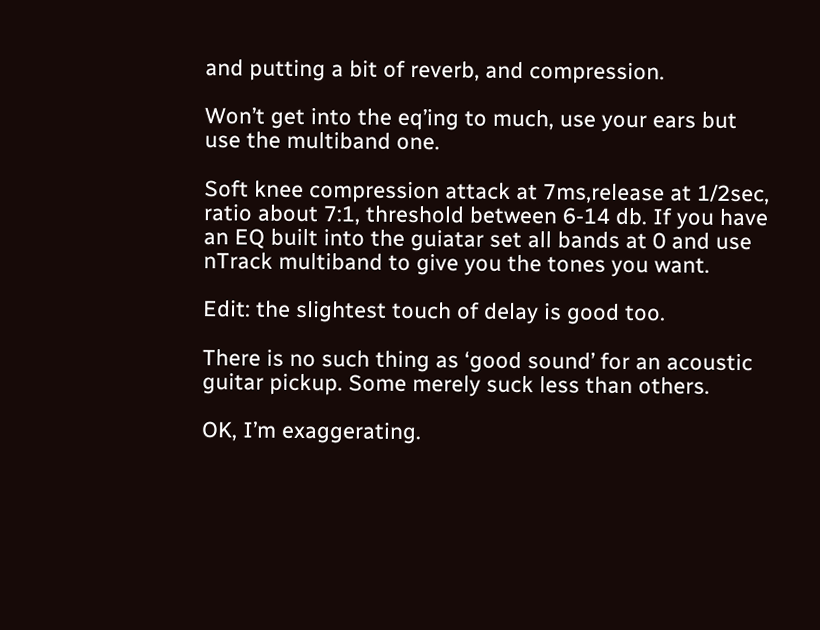and putting a bit of reverb, and compression.

Won’t get into the eq’ing to much, use your ears but use the multiband one.

Soft knee compression attack at 7ms,release at 1/2sec, ratio about 7:1, threshold between 6-14 db. If you have an EQ built into the guiatar set all bands at 0 and use nTrack multiband to give you the tones you want.

Edit: the slightest touch of delay is good too.

There is no such thing as ‘good sound’ for an acoustic guitar pickup. Some merely suck less than others.

OK, I’m exaggerating.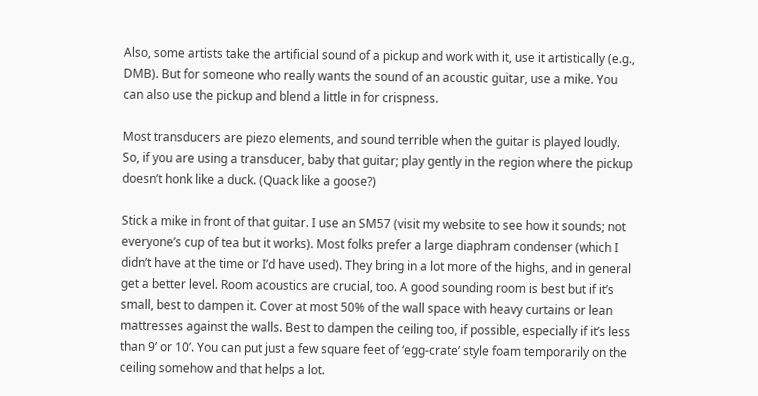Also, some artists take the artificial sound of a pickup and work with it, use it artistically (e.g., DMB). But for someone who really wants the sound of an acoustic guitar, use a mike. You can also use the pickup and blend a little in for crispness.

Most transducers are piezo elements, and sound terrible when the guitar is played loudly. So, if you are using a transducer, baby that guitar; play gently in the region where the pickup doesn’t honk like a duck. (Quack like a goose?)

Stick a mike in front of that guitar. I use an SM57 (visit my website to see how it sounds; not everyone’s cup of tea but it works). Most folks prefer a large diaphram condenser (which I didn’t have at the time or I’d have used). They bring in a lot more of the highs, and in general get a better level. Room acoustics are crucial, too. A good sounding room is best but if it’s small, best to dampen it. Cover at most 50% of the wall space with heavy curtains or lean mattresses against the walls. Best to dampen the ceiling too, if possible, especially if it’s less than 9’ or 10’. You can put just a few square feet of ‘egg-crate’ style foam temporarily on the ceiling somehow and that helps a lot.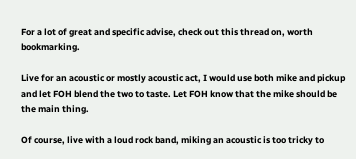For a lot of great and specific advise, check out this thread on, worth bookmarking.

Live for an acoustic or mostly acoustic act, I would use both mike and pickup and let FOH blend the two to taste. Let FOH know that the mike should be the main thing.

Of course, live with a loud rock band, miking an acoustic is too tricky to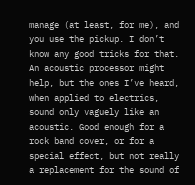manage (at least, for me), and you use the pickup. I don’t know any good tricks for that. An acoustic processor might help, but the ones I’ve heard, when applied to electrics, sound only vaguely like an acoustic. Good enough for a rock band cover, or for a special effect, but not really a replacement for the sound of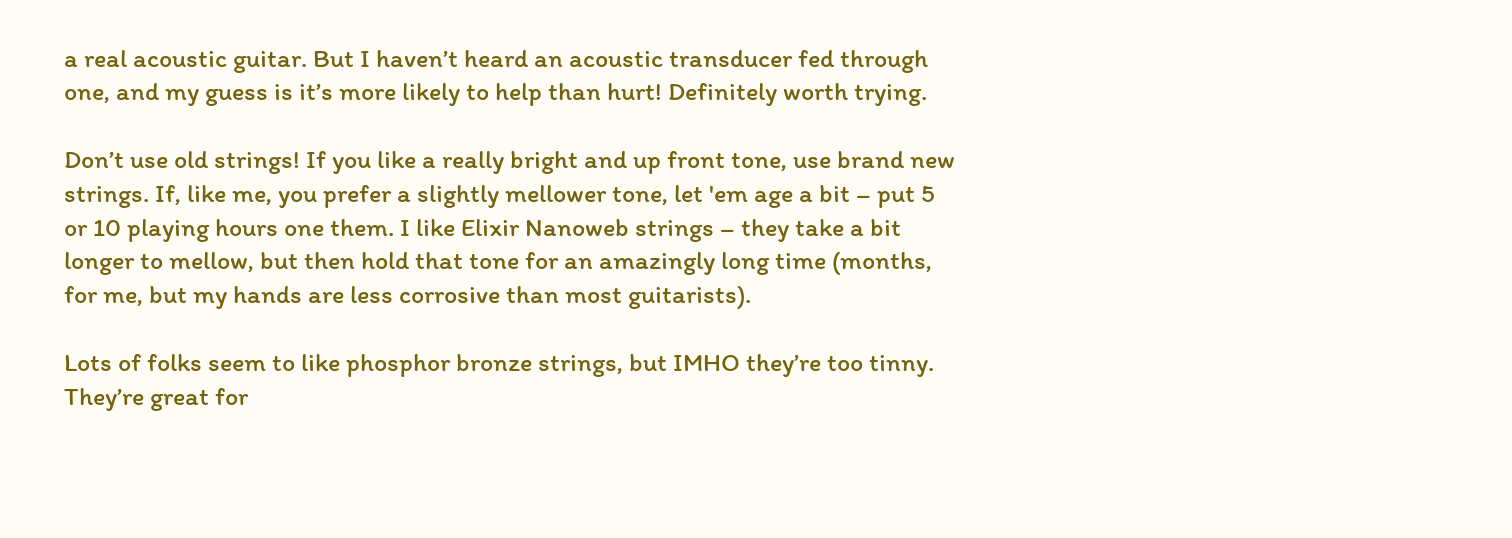a real acoustic guitar. But I haven’t heard an acoustic transducer fed through one, and my guess is it’s more likely to help than hurt! Definitely worth trying.

Don’t use old strings! If you like a really bright and up front tone, use brand new strings. If, like me, you prefer a slightly mellower tone, let 'em age a bit – put 5 or 10 playing hours one them. I like Elixir Nanoweb strings – they take a bit longer to mellow, but then hold that tone for an amazingly long time (months, for me, but my hands are less corrosive than most guitarists).

Lots of folks seem to like phosphor bronze strings, but IMHO they’re too tinny. They’re great for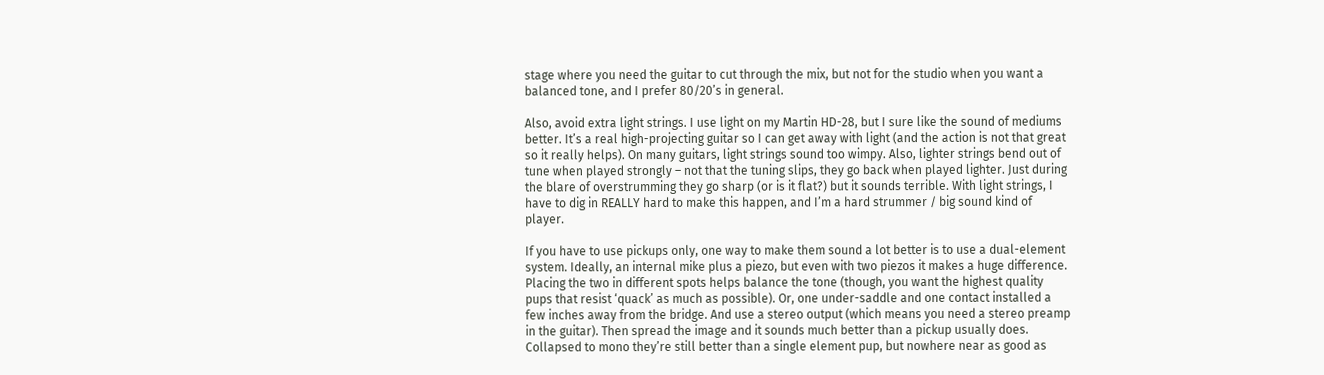stage where you need the guitar to cut through the mix, but not for the studio when you want a balanced tone, and I prefer 80/20’s in general.

Also, avoid extra light strings. I use light on my Martin HD-28, but I sure like the sound of mediums better. It’s a real high-projecting guitar so I can get away with light (and the action is not that great so it really helps). On many guitars, light strings sound too wimpy. Also, lighter strings bend out of tune when played strongly – not that the tuning slips, they go back when played lighter. Just during the blare of overstrumming they go sharp (or is it flat?) but it sounds terrible. With light strings, I have to dig in REALLY hard to make this happen, and I’m a hard strummer / big sound kind of player.

If you have to use pickups only, one way to make them sound a lot better is to use a dual-element system. Ideally, an internal mike plus a piezo, but even with two piezos it makes a huge difference. Placing the two in different spots helps balance the tone (though, you want the highest quality pups that resist ‘quack’ as much as possible). Or, one under-saddle and one contact installed a few inches away from the bridge. And use a stereo output (which means you need a stereo preamp in the guitar). Then spread the image and it sounds much better than a pickup usually does. Collapsed to mono they’re still better than a single element pup, but nowhere near as good as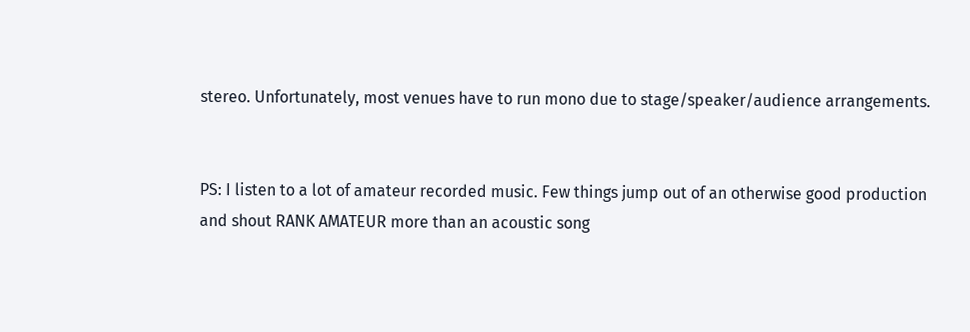stereo. Unfortunately, most venues have to run mono due to stage/speaker/audience arrangements.


PS: I listen to a lot of amateur recorded music. Few things jump out of an otherwise good production and shout RANK AMATEUR more than an acoustic song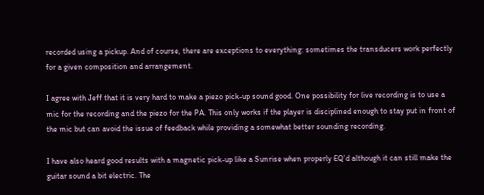recorded using a pickup. And of course, there are exceptions to everything: sometimes the transducers work perfectly for a given composition and arrangement.

I agree with Jeff that it is very hard to make a piezo pick-up sound good. One possibility for live recording is to use a mic for the recording and the piezo for the PA. This only works if the player is disciplined enough to stay put in front of the mic but can avoid the issue of feedback while providing a somewhat better sounding recording.

I have also heard good results with a magnetic pick-up like a Sunrise when properly EQ’d although it can still make the guitar sound a bit electric. The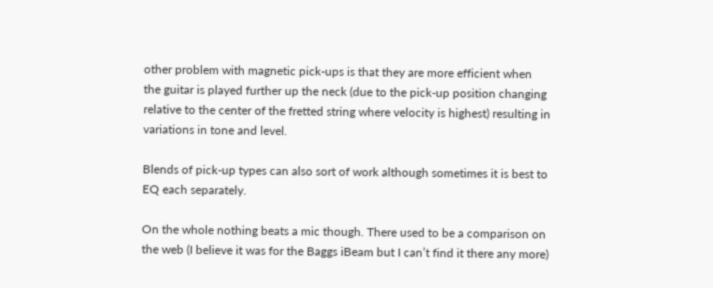other problem with magnetic pick-ups is that they are more efficient when the guitar is played further up the neck (due to the pick-up position changing relative to the center of the fretted string where velocity is highest) resulting in variations in tone and level.

Blends of pick-up types can also sort of work although sometimes it is best to EQ each separately.

On the whole nothing beats a mic though. There used to be a comparison on the web (I believe it was for the Baggs iBeam but I can’t find it there any more)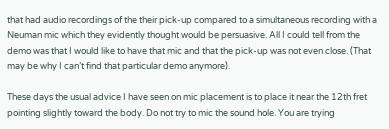that had audio recordings of the their pick-up compared to a simultaneous recording with a Neuman mic which they evidently thought would be persuasive. All I could tell from the demo was that I would like to have that mic and that the pick-up was not even close. (That may be why I can’t find that particular demo anymore).

These days the usual advice I have seen on mic placement is to place it near the 12th fret pointing slightly toward the body. Do not try to mic the sound hole. You are trying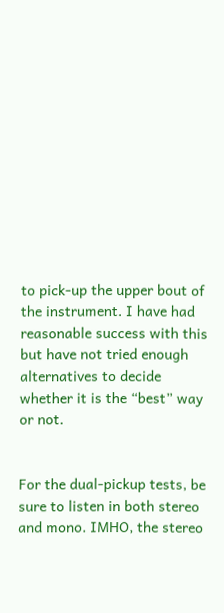to pick-up the upper bout of the instrument. I have had reasonable success with this but have not tried enough alternatives to decide whether it is the “best” way or not.


For the dual-pickup tests, be sure to listen in both stereo and mono. IMHO, the stereo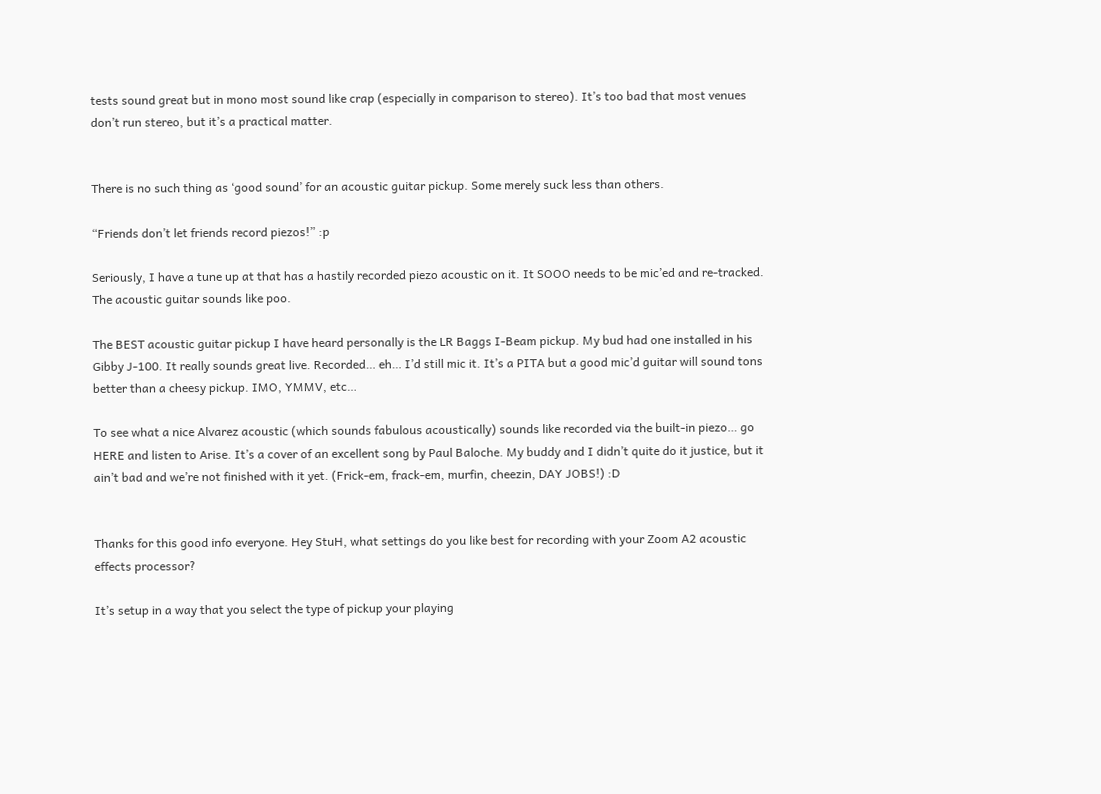tests sound great but in mono most sound like crap (especially in comparison to stereo). It’s too bad that most venues don’t run stereo, but it’s a practical matter.


There is no such thing as ‘good sound’ for an acoustic guitar pickup. Some merely suck less than others.

“Friends don’t let friends record piezos!” :p

Seriously, I have a tune up at that has a hastily recorded piezo acoustic on it. It SOOO needs to be mic’ed and re-tracked. The acoustic guitar sounds like poo.

The BEST acoustic guitar pickup I have heard personally is the LR Baggs I-Beam pickup. My bud had one installed in his Gibby J-100. It really sounds great live. Recorded… eh… I’d still mic it. It’s a PITA but a good mic’d guitar will sound tons better than a cheesy pickup. IMO, YMMV, etc…

To see what a nice Alvarez acoustic (which sounds fabulous acoustically) sounds like recorded via the built-in piezo… go HERE and listen to Arise. It’s a cover of an excellent song by Paul Baloche. My buddy and I didn’t quite do it justice, but it ain’t bad and we’re not finished with it yet. (Frick-em, frack-em, murfin, cheezin, DAY JOBS!) :D


Thanks for this good info everyone. Hey StuH, what settings do you like best for recording with your Zoom A2 acoustic effects processor?

It’s setup in a way that you select the type of pickup your playing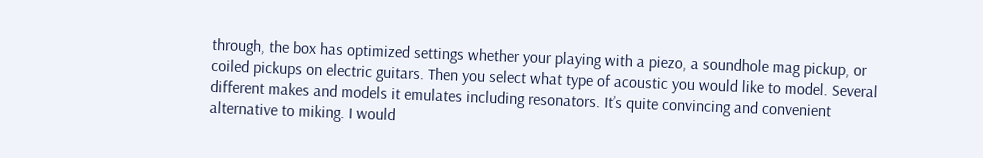through, the box has optimized settings whether your playing with a piezo, a soundhole mag pickup, or coiled pickups on electric guitars. Then you select what type of acoustic you would like to model. Several different makes and models it emulates including resonators. It’s quite convincing and convenient alternative to miking. I would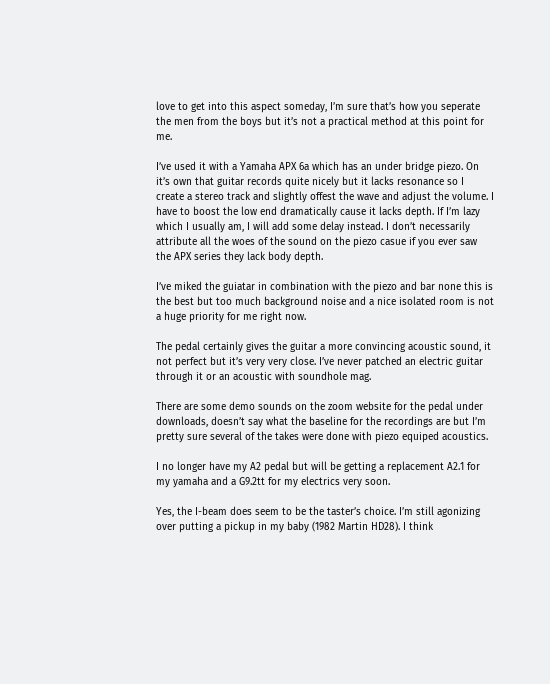love to get into this aspect someday, I’m sure that’s how you seperate the men from the boys but it’s not a practical method at this point for me.

I’ve used it with a Yamaha APX 6a which has an under bridge piezo. On it’s own that guitar records quite nicely but it lacks resonance so I create a stereo track and slightly offest the wave and adjust the volume. I have to boost the low end dramatically cause it lacks depth. If I’m lazy which I usually am, I will add some delay instead. I don’t necessarily attribute all the woes of the sound on the piezo casue if you ever saw the APX series they lack body depth.

I’ve miked the guiatar in combination with the piezo and bar none this is the best but too much background noise and a nice isolated room is not a huge priority for me right now.

The pedal certainly gives the guitar a more convincing acoustic sound, it not perfect but it’s very very close. I’ve never patched an electric guitar through it or an acoustic with soundhole mag.

There are some demo sounds on the zoom website for the pedal under downloads, doesn’t say what the baseline for the recordings are but I’m pretty sure several of the takes were done with piezo equiped acoustics.

I no longer have my A2 pedal but will be getting a replacement A2.1 for my yamaha and a G9.2tt for my electrics very soon.

Yes, the I-beam does seem to be the taster’s choice. I’m still agonizing over putting a pickup in my baby (1982 Martin HD28). I think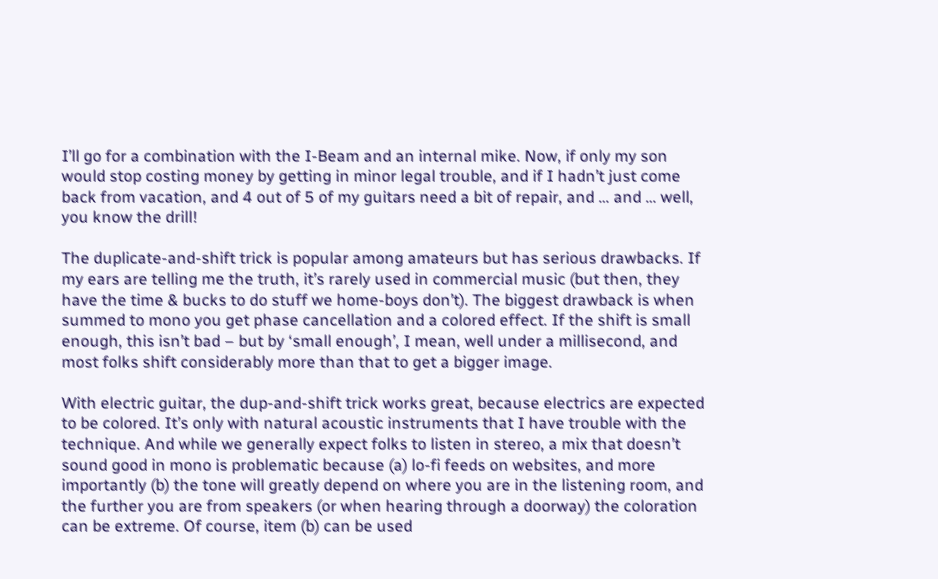I’ll go for a combination with the I-Beam and an internal mike. Now, if only my son would stop costing money by getting in minor legal trouble, and if I hadn’t just come back from vacation, and 4 out of 5 of my guitars need a bit of repair, and … and … well, you know the drill!

The duplicate-and-shift trick is popular among amateurs but has serious drawbacks. If my ears are telling me the truth, it’s rarely used in commercial music (but then, they have the time & bucks to do stuff we home-boys don’t). The biggest drawback is when summed to mono you get phase cancellation and a colored effect. If the shift is small enough, this isn’t bad – but by ‘small enough’, I mean, well under a millisecond, and most folks shift considerably more than that to get a bigger image.

With electric guitar, the dup-and-shift trick works great, because electrics are expected to be colored. It’s only with natural acoustic instruments that I have trouble with the technique. And while we generally expect folks to listen in stereo, a mix that doesn’t sound good in mono is problematic because (a) lo-fi feeds on websites, and more importantly (b) the tone will greatly depend on where you are in the listening room, and the further you are from speakers (or when hearing through a doorway) the coloration can be extreme. Of course, item (b) can be used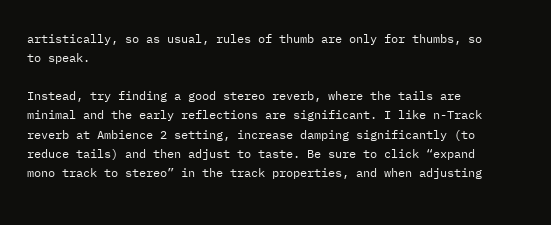artistically, so as usual, rules of thumb are only for thumbs, so to speak.

Instead, try finding a good stereo reverb, where the tails are minimal and the early reflections are significant. I like n-Track reverb at Ambience 2 setting, increase damping significantly (to reduce tails) and then adjust to taste. Be sure to click “expand mono track to stereo” in the track properties, and when adjusting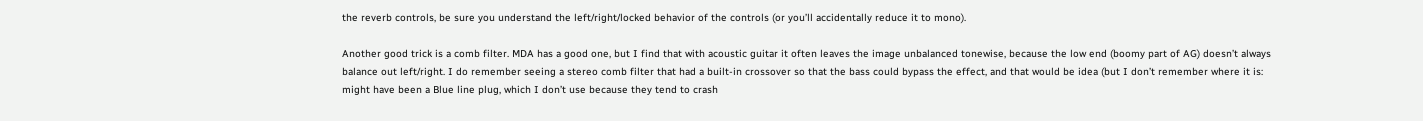the reverb controls, be sure you understand the left/right/locked behavior of the controls (or you’ll accidentally reduce it to mono).

Another good trick is a comb filter. MDA has a good one, but I find that with acoustic guitar it often leaves the image unbalanced tonewise, because the low end (boomy part of AG) doesn’t always balance out left/right. I do remember seeing a stereo comb filter that had a built-in crossover so that the bass could bypass the effect, and that would be idea (but I don’t remember where it is: might have been a Blue line plug, which I don’t use because they tend to crash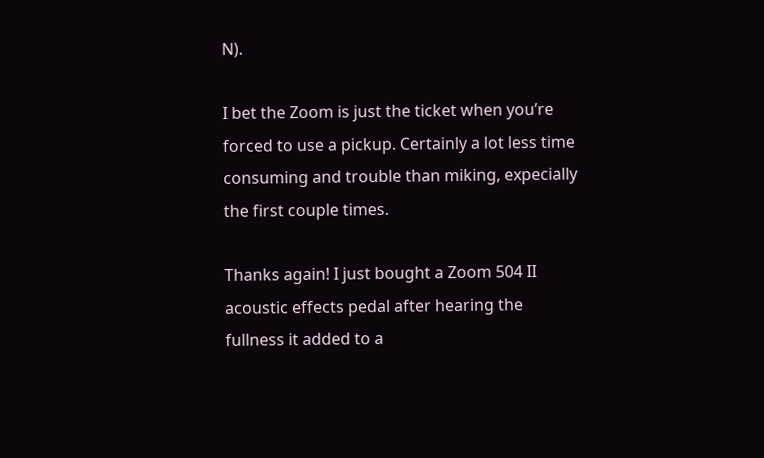N).

I bet the Zoom is just the ticket when you’re forced to use a pickup. Certainly a lot less time consuming and trouble than miking, expecially the first couple times.

Thanks again! I just bought a Zoom 504 II acoustic effects pedal after hearing the fullness it added to a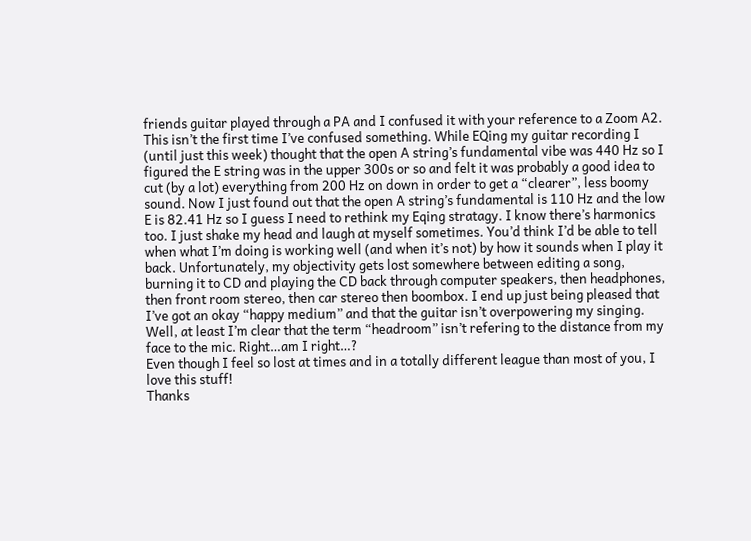friends guitar played through a PA and I confused it with your reference to a Zoom A2. This isn’t the first time I’ve confused something. While EQing my guitar recording I (until just this week) thought that the open A string’s fundamental vibe was 440 Hz so I figured the E string was in the upper 300s or so and felt it was probably a good idea to cut (by a lot) everything from 200 Hz on down in order to get a “clearer”, less boomy sound. Now I just found out that the open A string’s fundamental is 110 Hz and the low E is 82.41 Hz so I guess I need to rethink my Eqing stratagy. I know there’s harmonics too. I just shake my head and laugh at myself sometimes. You’d think I’d be able to tell when what I’m doing is working well (and when it’s not) by how it sounds when I play it back. Unfortunately, my objectivity gets lost somewhere between editing a song, burning it to CD and playing the CD back through computer speakers, then headphones, then front room stereo, then car stereo then boombox. I end up just being pleased that I’ve got an okay “happy medium” and that the guitar isn’t overpowering my singing. Well, at least I’m clear that the term “headroom” isn’t refering to the distance from my face to the mic. Right…am I right…?
Even though I feel so lost at times and in a totally different league than most of you, I love this stuff!
Thanks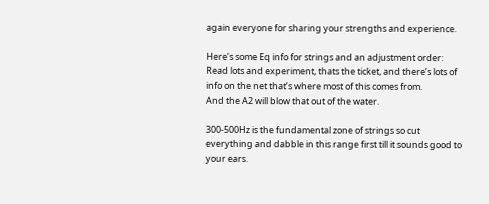again everyone for sharing your strengths and experience.

Here’s some Eq info for strings and an adjustment order:
Read lots and experiment, thats the ticket, and there’s lots of info on the net that’s where most of this comes from.
And the A2 will blow that out of the water.

300-500Hz is the fundamental zone of strings so cut everything and dabble in this range first till it sounds good to your ears.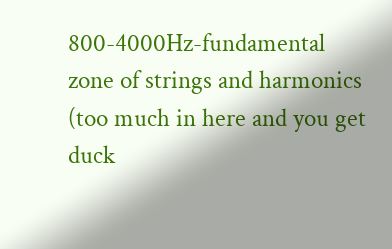800-4000Hz-fundamental zone of strings and harmonics (too much in here and you get duck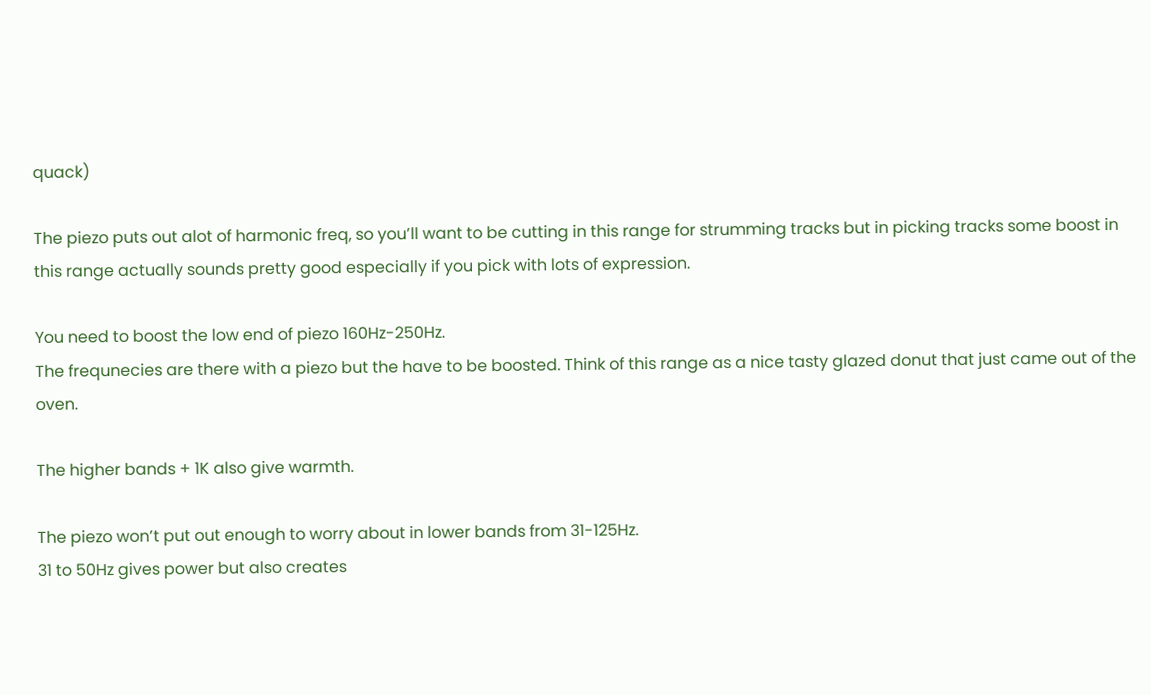quack)

The piezo puts out alot of harmonic freq, so you’ll want to be cutting in this range for strumming tracks but in picking tracks some boost in this range actually sounds pretty good especially if you pick with lots of expression.

You need to boost the low end of piezo 160Hz-250Hz.
The frequnecies are there with a piezo but the have to be boosted. Think of this range as a nice tasty glazed donut that just came out of the oven.

The higher bands + 1K also give warmth.

The piezo won’t put out enough to worry about in lower bands from 31-125Hz.
31 to 50Hz gives power but also creates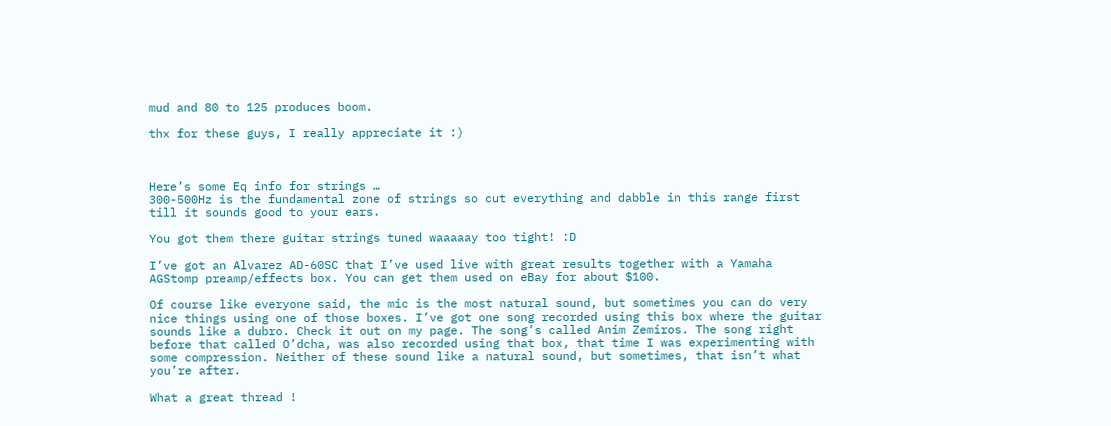mud and 80 to 125 produces boom.

thx for these guys, I really appreciate it :)



Here’s some Eq info for strings …
300-500Hz is the fundamental zone of strings so cut everything and dabble in this range first till it sounds good to your ears.

You got them there guitar strings tuned waaaaay too tight! :D

I’ve got an Alvarez AD-60SC that I’ve used live with great results together with a Yamaha AGStomp preamp/effects box. You can get them used on eBay for about $100.

Of course like everyone said, the mic is the most natural sound, but sometimes you can do very nice things using one of those boxes. I’ve got one song recorded using this box where the guitar sounds like a dubro. Check it out on my page. The song’s called Anim Zemiros. The song right before that called O’dcha, was also recorded using that box, that time I was experimenting with some compression. Neither of these sound like a natural sound, but sometimes, that isn’t what you’re after.

What a great thread !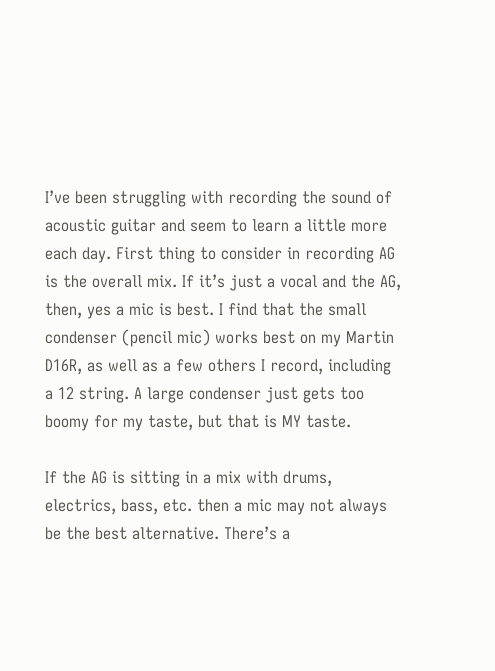I’ve been struggling with recording the sound of acoustic guitar and seem to learn a little more each day. First thing to consider in recording AG is the overall mix. If it’s just a vocal and the AG, then, yes a mic is best. I find that the small condenser (pencil mic) works best on my Martin D16R, as well as a few others I record, including a 12 string. A large condenser just gets too boomy for my taste, but that is MY taste.

If the AG is sitting in a mix with drums, electrics, bass, etc. then a mic may not always be the best alternative. There’s a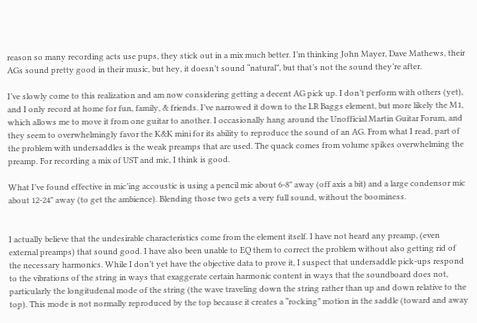reason so many recording acts use pups, they stick out in a mix much better. I’m thinking John Mayer, Dave Mathews, their AGs sound pretty good in their music, but hey, it doesn’t sound “natural”, but that’s not the sound they’re after.

I’ve slowly come to this realization and am now considering getting a decent AG pick up. I don’t perform with others (yet), and I only record at home for fun, family, & friends. I’ve narrowed it down to the LR Baggs element, but more likely the M1, which allows me to move it from one guitar to another. I occasionally hang around the Unofficial Martin Guitar Forum, and they seem to overwhelmingly favor the K&K mini for its ability to reproduce the sound of an AG. From what I read, part of the problem with undersaddles is the weak preamps that are used. The quack comes from volume spikes overwhelming the preamp. For recording a mix of UST and mic, I think is good.

What I’ve found effective in mic’ing accoustic is using a pencil mic about 6-8" away (off axis a bit) and a large condensor mic about 12-24" away (to get the ambience). Blending those two gets a very full sound, without the boominess.


I actually believe that the undesirable characteristics come from the element itself. I have not heard any preamp, (even external preamps) that sound good. I have also been unable to EQ them to correct the problem without also getting rid of the necessary harmonics. While I don’t yet have the objective data to prove it, I suspect that undersaddle pick-ups respond to the vibrations of the string in ways that exaggerate certain harmonic content in ways that the soundboard does not, particularly the longitudenal mode of the string (the wave traveling down the string rather than up and down relative to the top). This mode is not normally reproduced by the top because it creates a “rocking” motion in the saddle (toward and away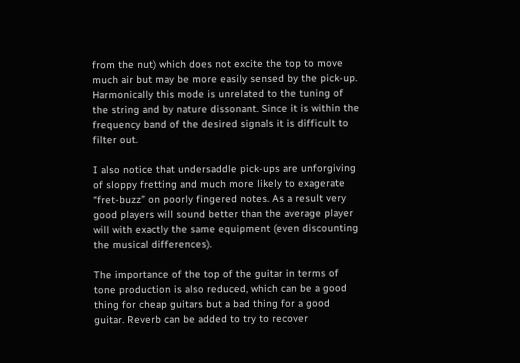from the nut) which does not excite the top to move much air but may be more easily sensed by the pick-up. Harmonically this mode is unrelated to the tuning of the string and by nature dissonant. Since it is within the frequency band of the desired signals it is difficult to filter out.

I also notice that undersaddle pick-ups are unforgiving of sloppy fretting and much more likely to exagerate “fret-buzz” on poorly fingered notes. As a result very good players will sound better than the average player will with exactly the same equipment (even discounting the musical differences).

The importance of the top of the guitar in terms of tone production is also reduced, which can be a good thing for cheap guitars but a bad thing for a good guitar. Reverb can be added to try to recover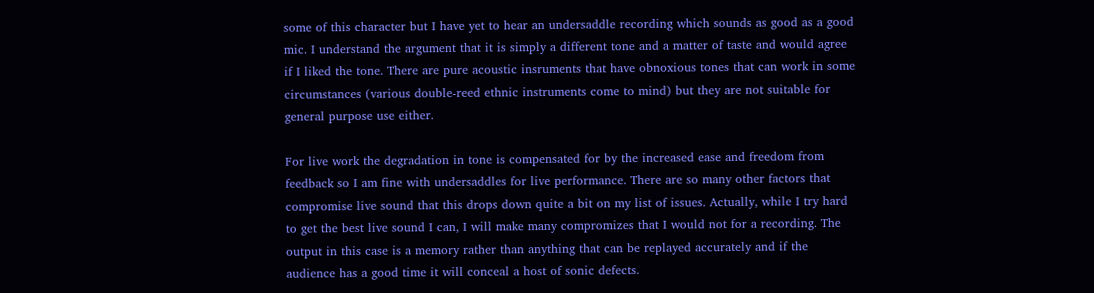some of this character but I have yet to hear an undersaddle recording which sounds as good as a good mic. I understand the argument that it is simply a different tone and a matter of taste and would agree if I liked the tone. There are pure acoustic insruments that have obnoxious tones that can work in some circumstances (various double-reed ethnic instruments come to mind) but they are not suitable for general purpose use either.

For live work the degradation in tone is compensated for by the increased ease and freedom from feedback so I am fine with undersaddles for live performance. There are so many other factors that compromise live sound that this drops down quite a bit on my list of issues. Actually, while I try hard to get the best live sound I can, I will make many compromizes that I would not for a recording. The output in this case is a memory rather than anything that can be replayed accurately and if the audience has a good time it will conceal a host of sonic defects.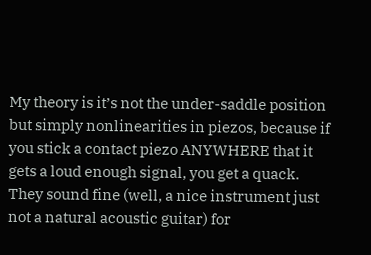My theory is it’s not the under-saddle position but simply nonlinearities in piezos, because if you stick a contact piezo ANYWHERE that it gets a loud enough signal, you get a quack. They sound fine (well, a nice instrument just not a natural acoustic guitar) for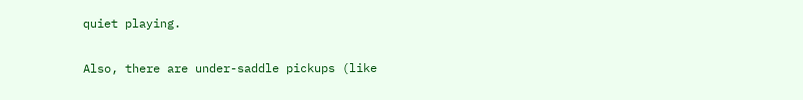quiet playing.

Also, there are under-saddle pickups (like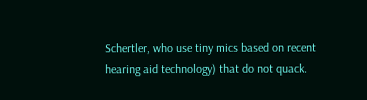Schertler, who use tiny mics based on recent hearing aid technology) that do not quack.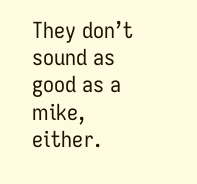They don’t sound as good as a mike, either.